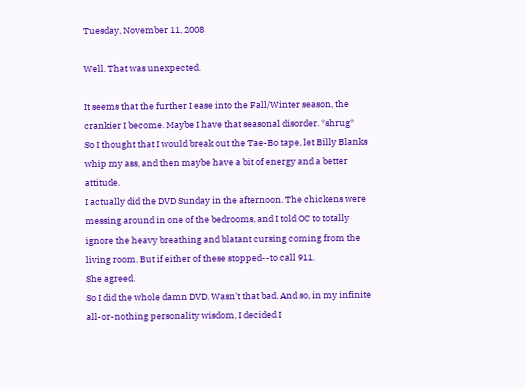Tuesday, November 11, 2008

Well. That was unexpected.

It seems that the further I ease into the Fall/Winter season, the crankier I become. Maybe I have that seasonal disorder. *shrug*
So I thought that I would break out the Tae-Bo tape, let Billy Blanks whip my ass, and then maybe have a bit of energy and a better attitude.
I actually did the DVD Sunday in the afternoon. The chickens were messing around in one of the bedrooms, and I told OC to totally ignore the heavy breathing and blatant cursing coming from the living room. But if either of these stopped--to call 911.
She agreed.
So I did the whole damn DVD. Wasn't that bad. And so, in my infinite all-or-nothing personality wisdom, I decided I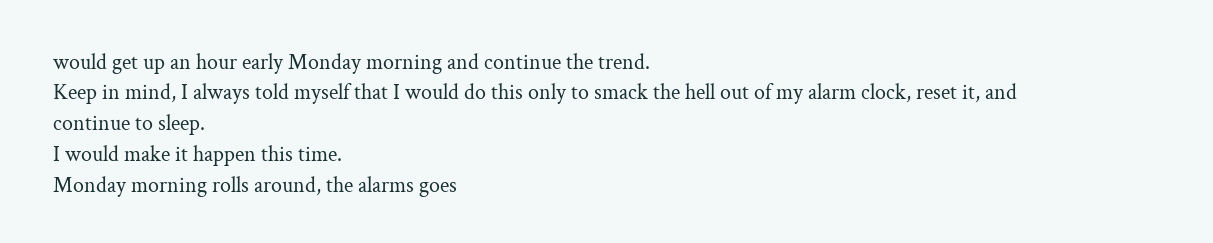would get up an hour early Monday morning and continue the trend.
Keep in mind, I always told myself that I would do this only to smack the hell out of my alarm clock, reset it, and continue to sleep.
I would make it happen this time.
Monday morning rolls around, the alarms goes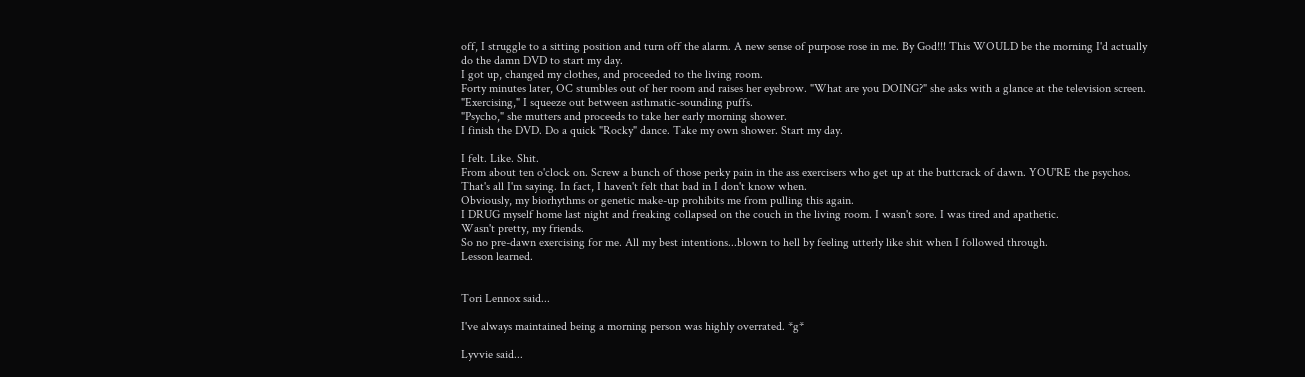off, I struggle to a sitting position and turn off the alarm. A new sense of purpose rose in me. By God!!! This WOULD be the morning I'd actually do the damn DVD to start my day.
I got up, changed my clothes, and proceeded to the living room.
Forty minutes later, OC stumbles out of her room and raises her eyebrow. "What are you DOING?" she asks with a glance at the television screen.
"Exercising," I squeeze out between asthmatic-sounding puffs.
"Psycho," she mutters and proceeds to take her early morning shower.
I finish the DVD. Do a quick "Rocky" dance. Take my own shower. Start my day.

I felt. Like. Shit.
From about ten o'clock on. Screw a bunch of those perky pain in the ass exercisers who get up at the buttcrack of dawn. YOU'RE the psychos. That's all I'm saying. In fact, I haven't felt that bad in I don't know when.
Obviously, my biorhythms or genetic make-up prohibits me from pulling this again.
I DRUG myself home last night and freaking collapsed on the couch in the living room. I wasn't sore. I was tired and apathetic.
Wasn't pretty, my friends.
So no pre-dawn exercising for me. All my best intentions...blown to hell by feeling utterly like shit when I followed through.
Lesson learned.


Tori Lennox said...

I've always maintained being a morning person was highly overrated. *g*

Lyvvie said...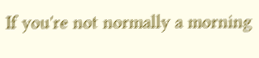If you're not normally a morning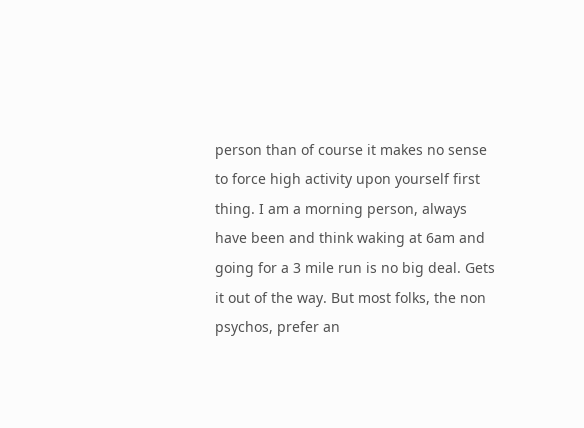person than of course it makes no sense to force high activity upon yourself first thing. I am a morning person, always have been and think waking at 6am and going for a 3 mile run is no big deal. Gets it out of the way. But most folks, the non psychos, prefer an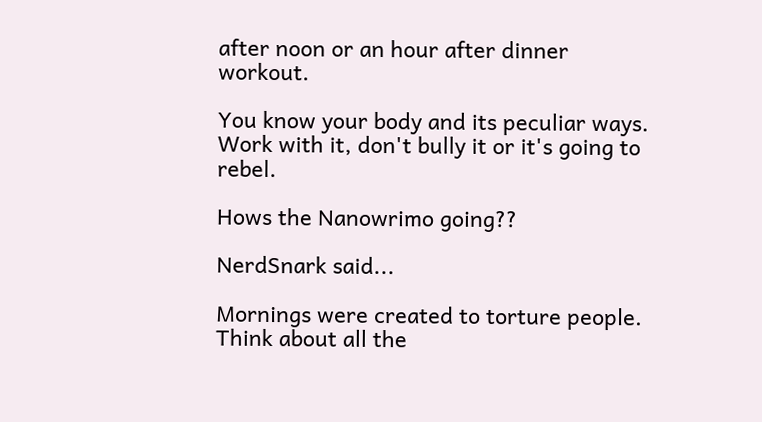after noon or an hour after dinner workout.

You know your body and its peculiar ways. Work with it, don't bully it or it's going to rebel.

Hows the Nanowrimo going??

NerdSnark said...

Mornings were created to torture people. Think about all the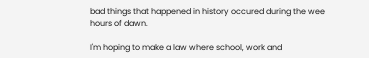bad things that happened in history occured during the wee hours of dawn.

I'm hoping to make a law where school, work and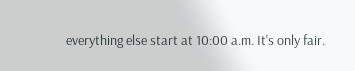everything else start at 10:00 a.m. It's only fair.